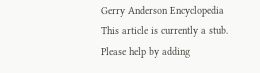Gerry Anderson Encyclopedia
This article is currently a stub.
Please help by adding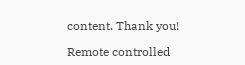content. Thank you!

Remote controlled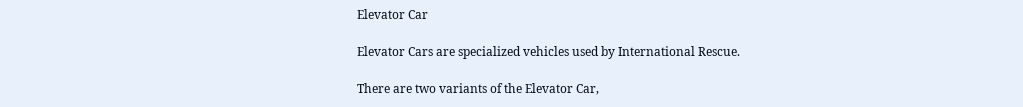Elevator Car

Elevator Cars are specialized vehicles used by International Rescue.

There are two variants of the Elevator Car,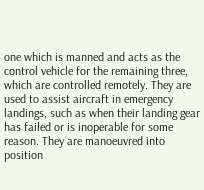one which is manned and acts as the control vehicle for the remaining three, which are controlled remotely. They are used to assist aircraft in emergency landings, such as when their landing gear has failed or is inoperable for some reason. They are manoeuvred into position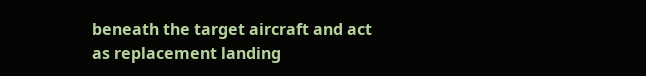beneath the target aircraft and act as replacement landing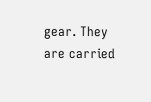gear. They are carried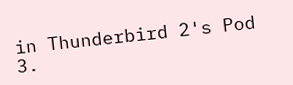in Thunderbird 2's Pod 3.